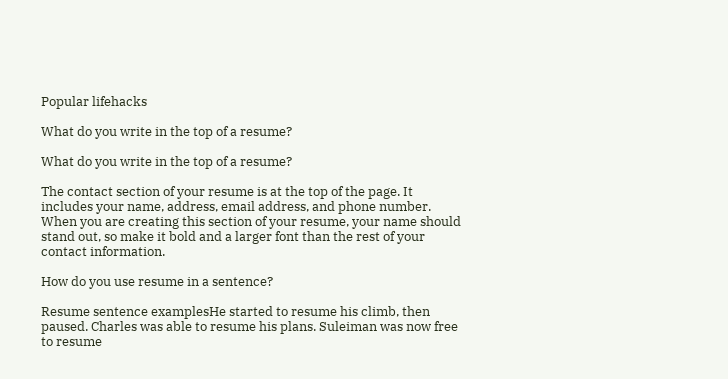Popular lifehacks

What do you write in the top of a resume?

What do you write in the top of a resume?

The contact section of your resume is at the top of the page. It includes your name, address, email address, and phone number. When you are creating this section of your resume, your name should stand out, so make it bold and a larger font than the rest of your contact information.

How do you use resume in a sentence?

Resume sentence examplesHe started to resume his climb, then paused. Charles was able to resume his plans. Suleiman was now free to resume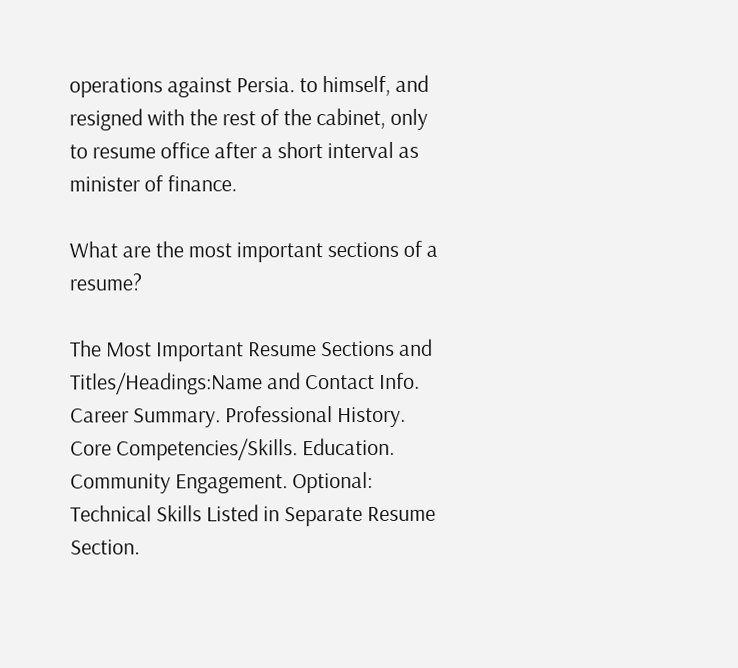operations against Persia. to himself, and resigned with the rest of the cabinet, only to resume office after a short interval as minister of finance.

What are the most important sections of a resume?

The Most Important Resume Sections and Titles/Headings:Name and Contact Info. Career Summary. Professional History. Core Competencies/Skills. Education. Community Engagement. Optional: Technical Skills Listed in Separate Resume Section.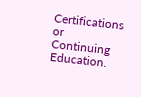Certifications or Continuing Education.